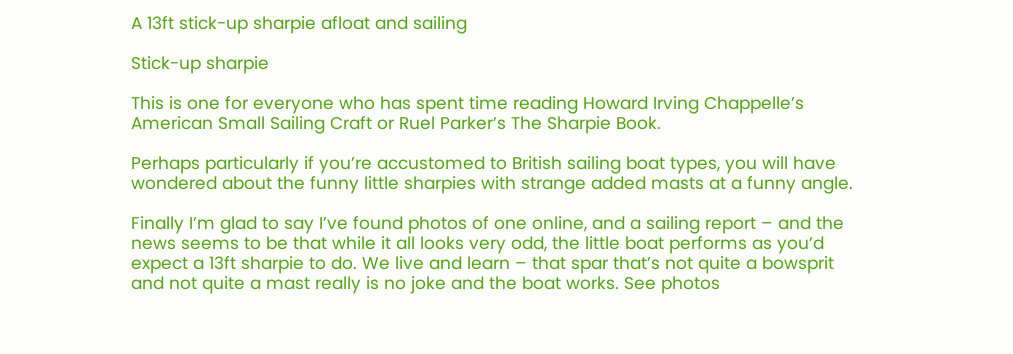A 13ft stick-up sharpie afloat and sailing

Stick-up sharpie

This is one for everyone who has spent time reading Howard Irving Chappelle’s American Small Sailing Craft or Ruel Parker’s The Sharpie Book.

Perhaps particularly if you’re accustomed to British sailing boat types, you will have wondered about the funny little sharpies with strange added masts at a funny angle.

Finally I’m glad to say I’ve found photos of one online, and a sailing report – and the news seems to be that while it all looks very odd, the little boat performs as you’d expect a 13ft sharpie to do. We live and learn – that spar that’s not quite a bowsprit and not quite a mast really is no joke and the boat works. See photos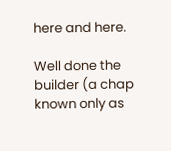here and here.

Well done the builder (a chap known only as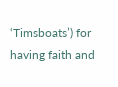‘Timsboats’) for having faith and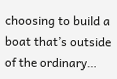choosing to build a boat that’s outside of the ordinary…